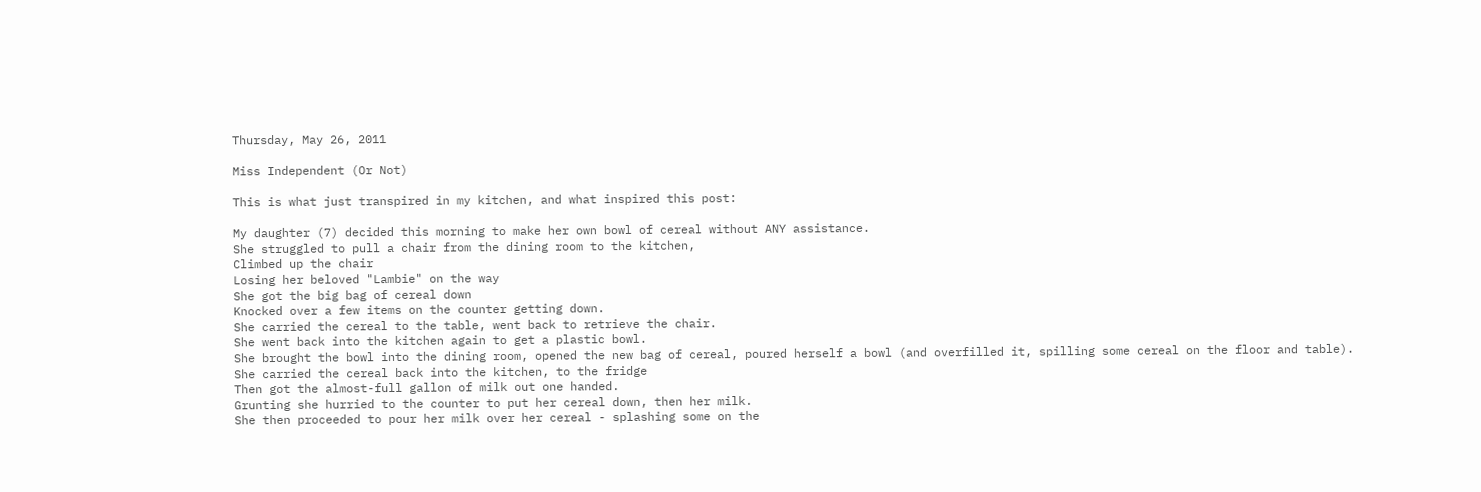Thursday, May 26, 2011

Miss Independent (Or Not)

This is what just transpired in my kitchen, and what inspired this post:

My daughter (7) decided this morning to make her own bowl of cereal without ANY assistance.
She struggled to pull a chair from the dining room to the kitchen,
Climbed up the chair
Losing her beloved "Lambie" on the way
She got the big bag of cereal down
Knocked over a few items on the counter getting down.
She carried the cereal to the table, went back to retrieve the chair.
She went back into the kitchen again to get a plastic bowl.
She brought the bowl into the dining room, opened the new bag of cereal, poured herself a bowl (and overfilled it, spilling some cereal on the floor and table).
She carried the cereal back into the kitchen, to the fridge
Then got the almost-full gallon of milk out one handed.
Grunting she hurried to the counter to put her cereal down, then her milk.
She then proceeded to pour her milk over her cereal - splashing some on the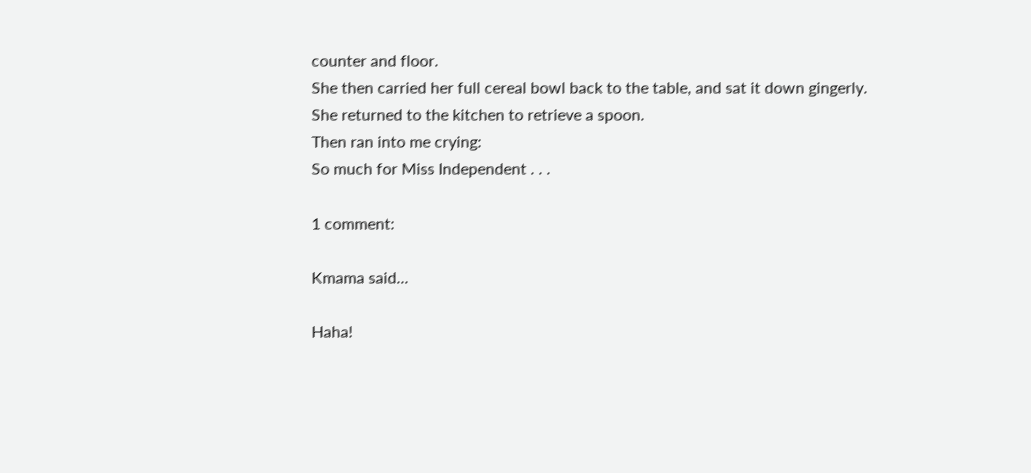counter and floor.
She then carried her full cereal bowl back to the table, and sat it down gingerly.
She returned to the kitchen to retrieve a spoon.
Then ran into me crying:
So much for Miss Independent . . .

1 comment:

Kmama said...

Haha!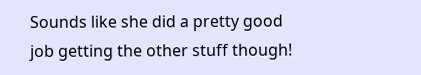Sounds like she did a pretty good job getting the other stuff though!